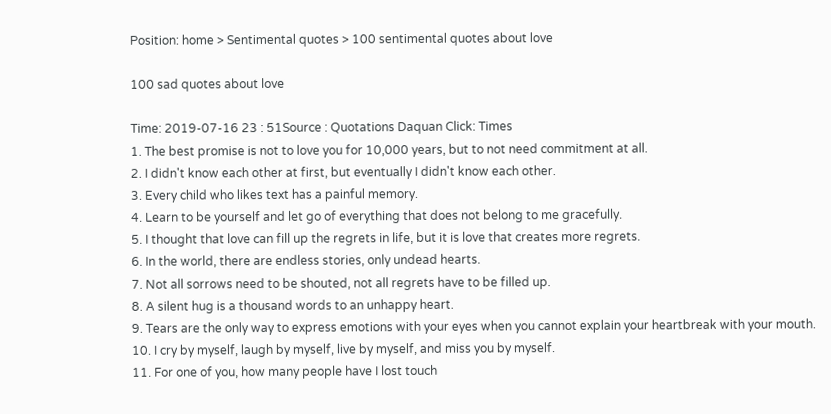Position: home > Sentimental quotes > 100 sentimental quotes about love

100 sad quotes about love

Time: 2019-07-16 23 : 51Source : Quotations Daquan Click: Times
1. The best promise is not to love you for 10,000 years, but to not need commitment at all.
2. I didn't know each other at first, but eventually I didn't know each other.
3. Every child who likes text has a painful memory.
4. Learn to be yourself and let go of everything that does not belong to me gracefully.
5. I thought that love can fill up the regrets in life, but it is love that creates more regrets.
6. In the world, there are endless stories, only undead hearts.
7. Not all sorrows need to be shouted, not all regrets have to be filled up.
8. A silent hug is a thousand words to an unhappy heart.
9. Tears are the only way to express emotions with your eyes when you cannot explain your heartbreak with your mouth.
10. I cry by myself, laugh by myself, live by myself, and miss you by myself.
11. For one of you, how many people have I lost touch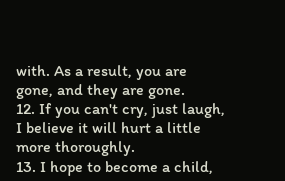with. As a result, you are gone, and they are gone.
12. If you can't cry, just laugh, I believe it will hurt a little more thoroughly.
13. I hope to become a child,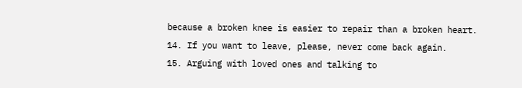because a broken knee is easier to repair than a broken heart.
14. If you want to leave, please, never come back again.
15. Arguing with loved ones and talking to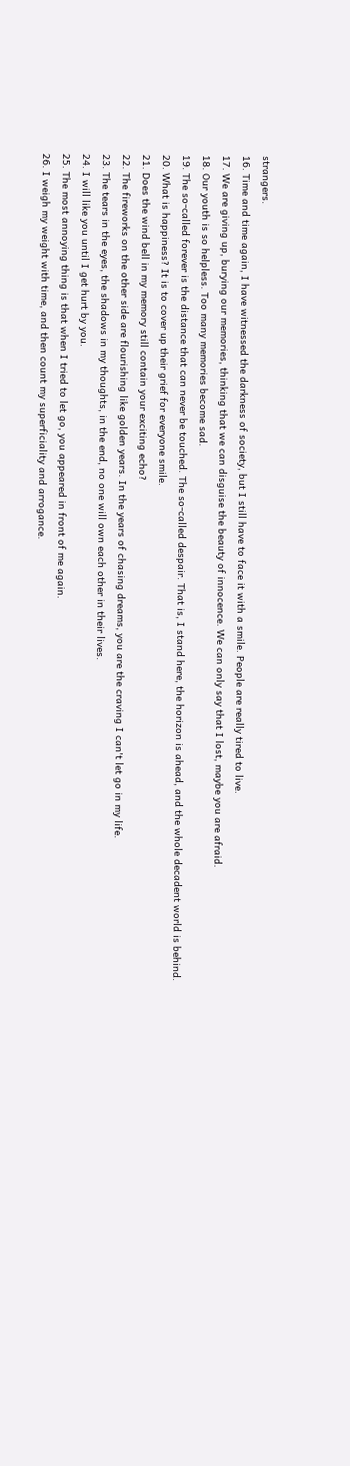strangers.
16. Time and time again, I have witnessed the darkness of society, but I still have to face it with a smile. People are really tired to live.
17. We are giving up, burying our memories, thinking that we can disguise the beauty of innocence. We can only say that I lost, maybe you are afraid.
18. Our youth is so helpless. Too many memories become sad.
19. The so-called forever is the distance that can never be touched. The so-called despair. That is, I stand here, the horizon is ahead, and the whole decadent world is behind.
20. What is happiness? It is to cover up their grief for everyone smile.
21. Does the wind bell in my memory still contain your exciting echo?
22. The fireworks on the other side are flourishing like golden years. In the years of chasing dreams, you are the craving I can't let go in my life.
23. The tears in the eyes, the shadows in my thoughts, in the end, no one will own each other in their lives.
24. I will like you until I get hurt by you.
25. The most annoying thing is that when I tried to let go, you appeared in front of me again.
26. I weigh my weight with time, and then count my superficiality and arrogance.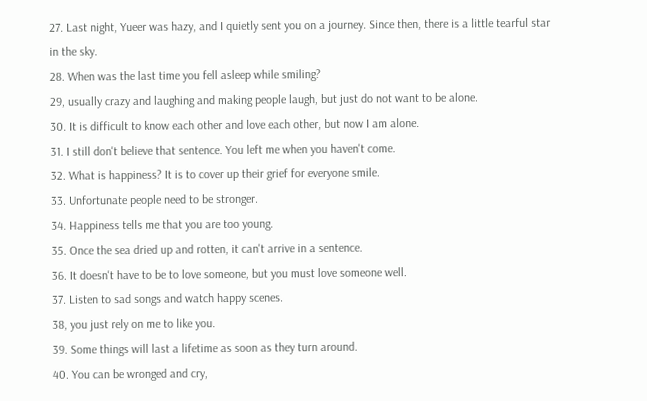27. Last night, Yueer was hazy, and I quietly sent you on a journey. Since then, there is a little tearful star in the sky.
28. When was the last time you fell asleep while smiling?
29, usually crazy and laughing and making people laugh, but just do not want to be alone.
30. It is difficult to know each other and love each other, but now I am alone.
31. I still don't believe that sentence. You left me when you haven't come.
32. What is happiness? It is to cover up their grief for everyone smile.
33. Unfortunate people need to be stronger.
34. Happiness tells me that you are too young.
35. Once the sea dried up and rotten, it can't arrive in a sentence.
36. It doesn't have to be to love someone, but you must love someone well.
37. Listen to sad songs and watch happy scenes.
38, you just rely on me to like you.
39. Some things will last a lifetime as soon as they turn around.
40. You can be wronged and cry,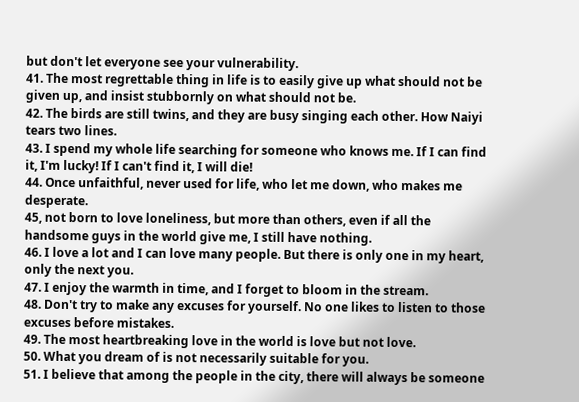but don't let everyone see your vulnerability.
41. The most regrettable thing in life is to easily give up what should not be given up, and insist stubbornly on what should not be.
42. The birds are still twins, and they are busy singing each other. How Naiyi tears two lines.
43. I spend my whole life searching for someone who knows me. If I can find it, I'm lucky! If I can't find it, I will die!
44. Once unfaithful, never used for life, who let me down, who makes me desperate.
45, not born to love loneliness, but more than others, even if all the handsome guys in the world give me, I still have nothing.
46. I love a lot and I can love many people. But there is only one in my heart, only the next you.
47. I enjoy the warmth in time, and I forget to bloom in the stream.
48. Don't try to make any excuses for yourself. No one likes to listen to those excuses before mistakes.
49. The most heartbreaking love in the world is love but not love.
50. What you dream of is not necessarily suitable for you.
51. I believe that among the people in the city, there will always be someone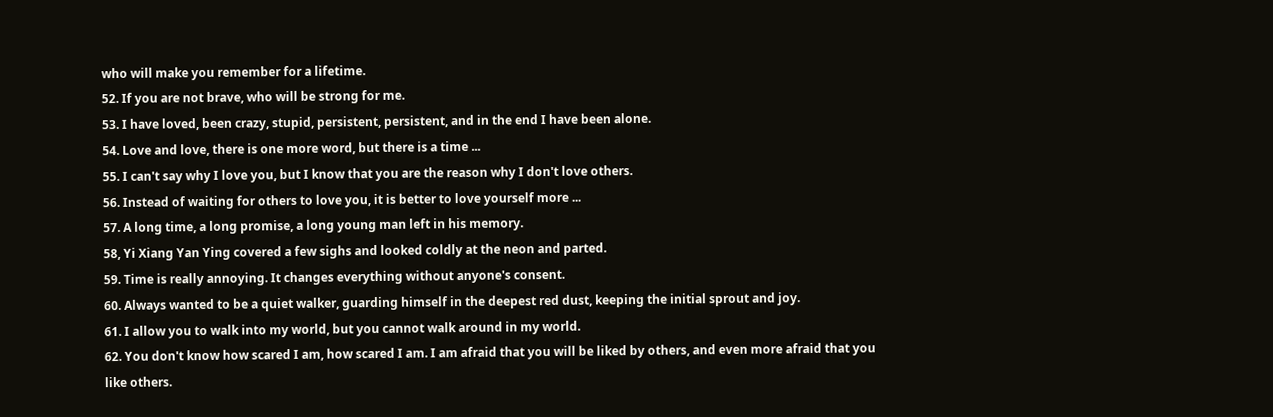who will make you remember for a lifetime.
52. If you are not brave, who will be strong for me.
53. I have loved, been crazy, stupid, persistent, persistent, and in the end I have been alone.
54. Love and love, there is one more word, but there is a time ...
55. I can't say why I love you, but I know that you are the reason why I don't love others.
56. Instead of waiting for others to love you, it is better to love yourself more ...
57. A long time, a long promise, a long young man left in his memory.
58, Yi Xiang Yan Ying covered a few sighs and looked coldly at the neon and parted.
59. Time is really annoying. It changes everything without anyone's consent.
60. Always wanted to be a quiet walker, guarding himself in the deepest red dust, keeping the initial sprout and joy.
61. I allow you to walk into my world, but you cannot walk around in my world.
62. You don't know how scared I am, how scared I am. I am afraid that you will be liked by others, and even more afraid that you like others.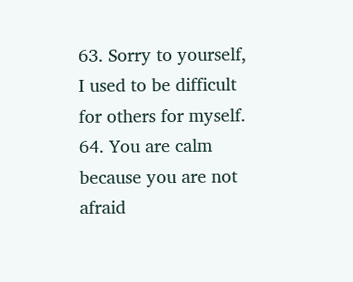63. Sorry to yourself, I used to be difficult for others for myself.
64. You are calm because you are not afraid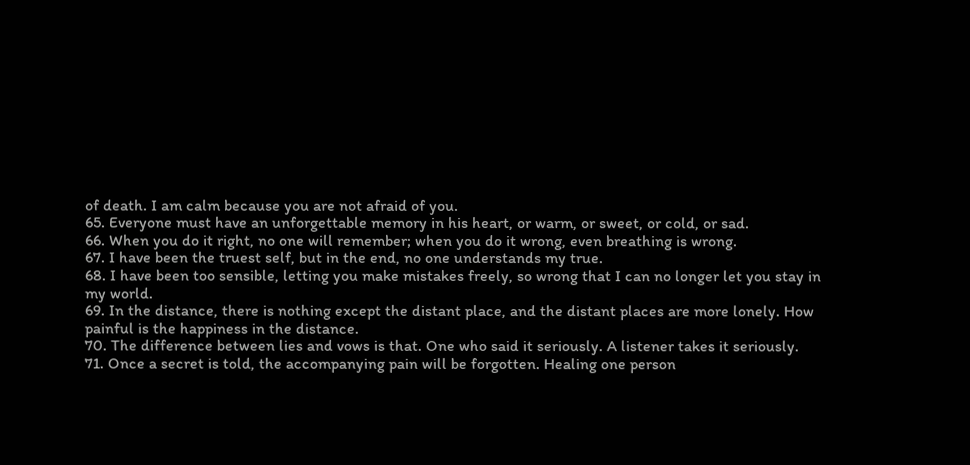of death. I am calm because you are not afraid of you.
65. Everyone must have an unforgettable memory in his heart, or warm, or sweet, or cold, or sad.
66. When you do it right, no one will remember; when you do it wrong, even breathing is wrong.
67. I have been the truest self, but in the end, no one understands my true.
68. I have been too sensible, letting you make mistakes freely, so wrong that I can no longer let you stay in my world.
69. In the distance, there is nothing except the distant place, and the distant places are more lonely. How painful is the happiness in the distance.
70. The difference between lies and vows is that. One who said it seriously. A listener takes it seriously.
71. Once a secret is told, the accompanying pain will be forgotten. Healing one person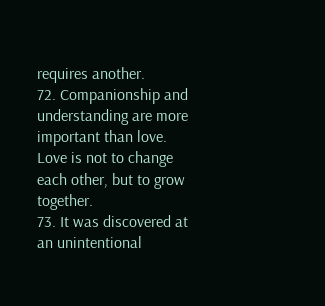requires another.
72. Companionship and understanding are more important than love. Love is not to change each other, but to grow together.
73. It was discovered at an unintentional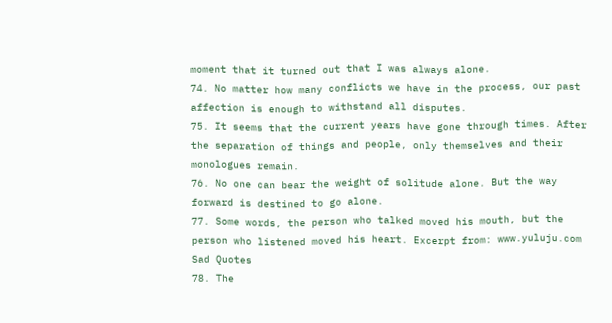moment that it turned out that I was always alone.
74. No matter how many conflicts we have in the process, our past affection is enough to withstand all disputes.
75. It seems that the current years have gone through times. After the separation of things and people, only themselves and their monologues remain.
76. No one can bear the weight of solitude alone. But the way forward is destined to go alone.
77. Some words, the person who talked moved his mouth, but the person who listened moved his heart. Excerpt from: www.yuluju.com Sad Quotes
78. The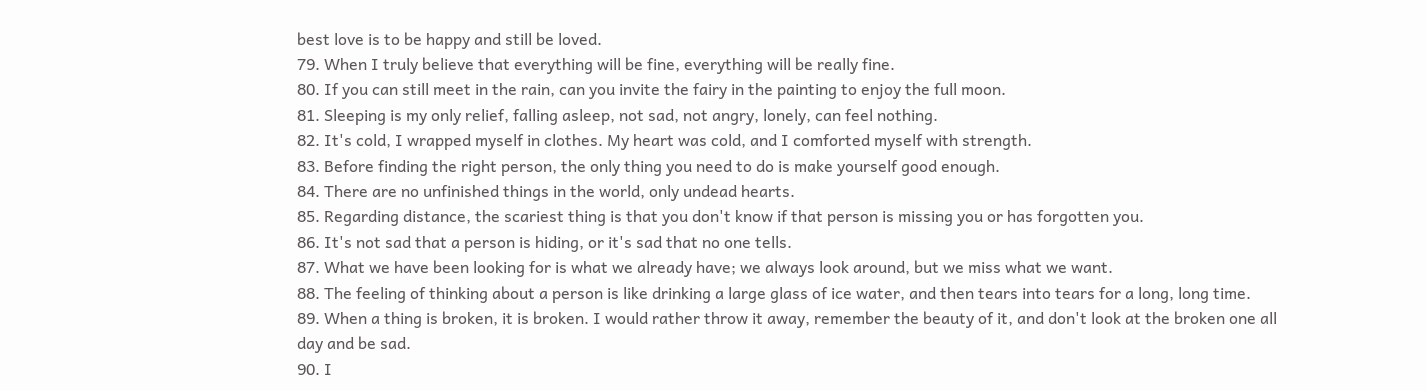best love is to be happy and still be loved.
79. When I truly believe that everything will be fine, everything will be really fine.
80. If you can still meet in the rain, can you invite the fairy in the painting to enjoy the full moon.
81. Sleeping is my only relief, falling asleep, not sad, not angry, lonely, can feel nothing.
82. It's cold, I wrapped myself in clothes. My heart was cold, and I comforted myself with strength.
83. Before finding the right person, the only thing you need to do is make yourself good enough.
84. There are no unfinished things in the world, only undead hearts.
85. Regarding distance, the scariest thing is that you don't know if that person is missing you or has forgotten you.
86. It's not sad that a person is hiding, or it's sad that no one tells.
87. What we have been looking for is what we already have; we always look around, but we miss what we want.
88. The feeling of thinking about a person is like drinking a large glass of ice water, and then tears into tears for a long, long time.
89. When a thing is broken, it is broken. I would rather throw it away, remember the beauty of it, and don't look at the broken one all day and be sad.
90. I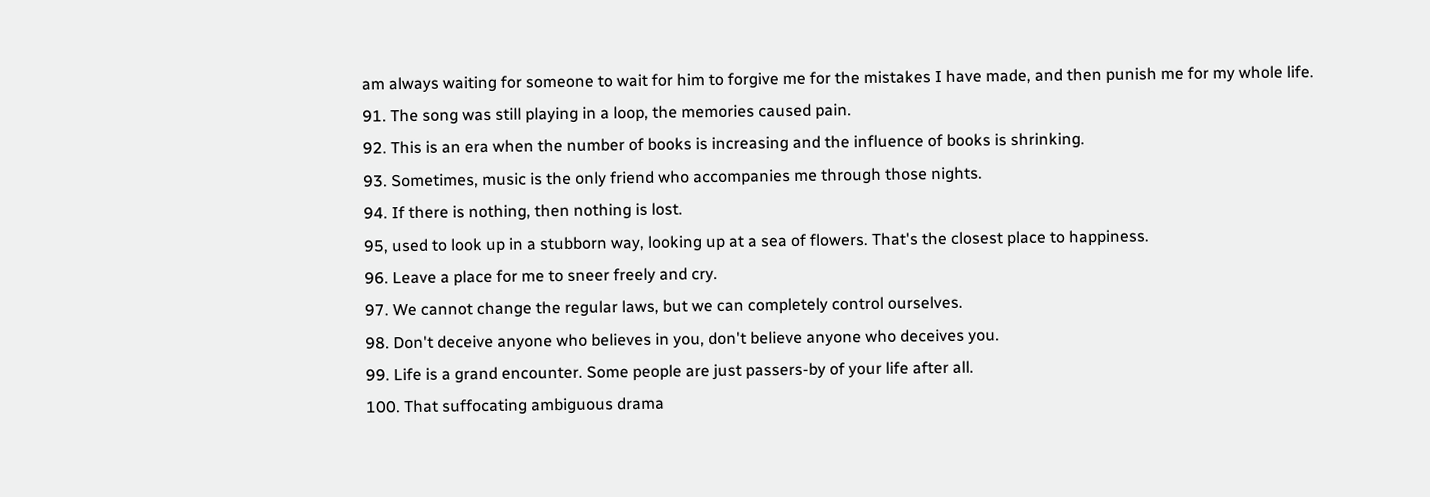am always waiting for someone to wait for him to forgive me for the mistakes I have made, and then punish me for my whole life.
91. The song was still playing in a loop, the memories caused pain.
92. This is an era when the number of books is increasing and the influence of books is shrinking.
93. Sometimes, music is the only friend who accompanies me through those nights.
94. If there is nothing, then nothing is lost.
95, used to look up in a stubborn way, looking up at a sea of flowers. That's the closest place to happiness.
96. Leave a place for me to sneer freely and cry.
97. We cannot change the regular laws, but we can completely control ourselves.
98. Don't deceive anyone who believes in you, don't believe anyone who deceives you.
99. Life is a grand encounter. Some people are just passers-by of your life after all.
100. That suffocating ambiguous drama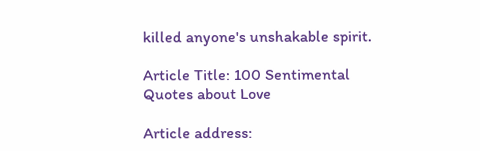killed anyone's unshakable spirit.

Article Title: 100 Sentimental Quotes about Love

Article address: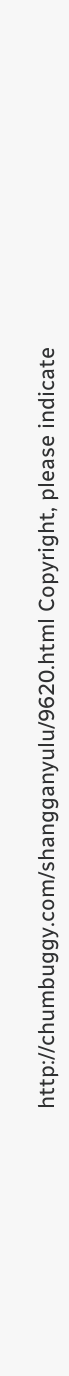http://chumbuggy.com/shangganyulu/9620.html Copyright, please indicate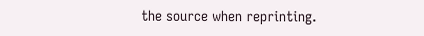the source when reprinting.